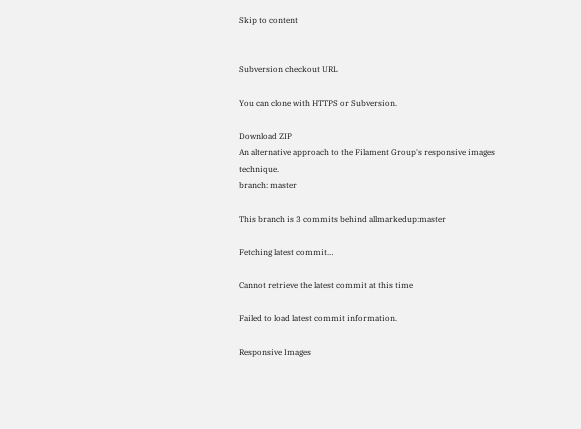Skip to content


Subversion checkout URL

You can clone with HTTPS or Subversion.

Download ZIP
An alternative approach to the Filament Group's responsive images technique.
branch: master

This branch is 3 commits behind allmarkedup:master

Fetching latest commit…

Cannot retrieve the latest commit at this time

Failed to load latest commit information.

Responsive Images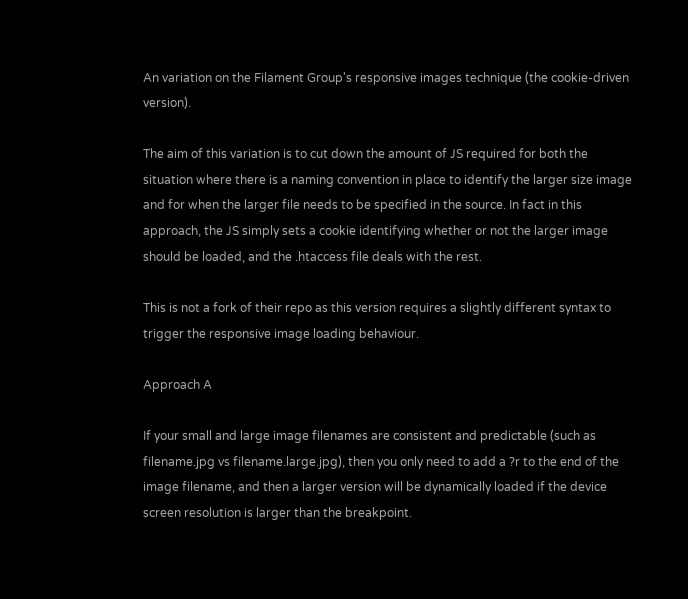An variation on the Filament Group's responsive images technique (the cookie-driven version).

The aim of this variation is to cut down the amount of JS required for both the situation where there is a naming convention in place to identify the larger size image and for when the larger file needs to be specified in the source. In fact in this approach, the JS simply sets a cookie identifying whether or not the larger image should be loaded, and the .htaccess file deals with the rest.

This is not a fork of their repo as this version requires a slightly different syntax to trigger the responsive image loading behaviour.

Approach A

If your small and large image filenames are consistent and predictable (such as filename.jpg vs filename.large.jpg), then you only need to add a ?r to the end of the image filename, and then a larger version will be dynamically loaded if the device screen resolution is larger than the breakpoint.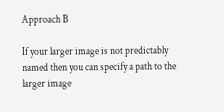Approach B

If your larger image is not predictably named then you can specify a path to the larger image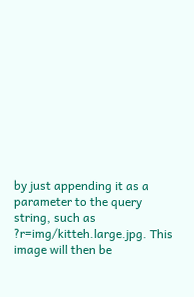by just appending it as a parameter to the query string, such as ?r=img/kitteh.large.jpg. This image will then be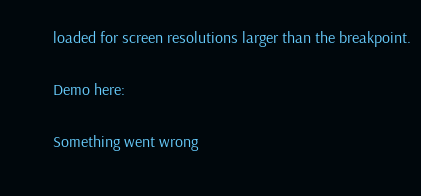loaded for screen resolutions larger than the breakpoint.

Demo here:

Something went wrong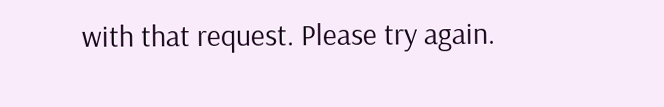with that request. Please try again.